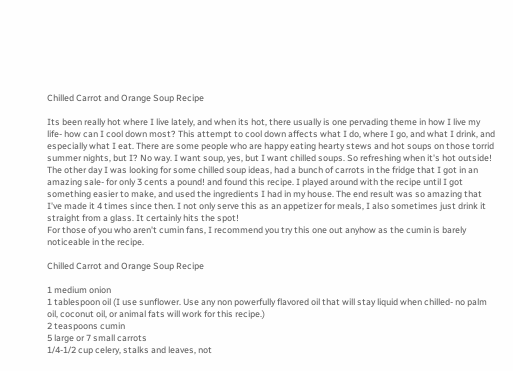Chilled Carrot and Orange Soup Recipe

Its been really hot where I live lately, and when its hot, there usually is one pervading theme in how I live my life- how can I cool down most? This attempt to cool down affects what I do, where I go, and what I drink, and especially what I eat. There are some people who are happy eating hearty stews and hot soups on those torrid summer nights, but I? No way. I want soup, yes, but I want chilled soups. So refreshing when it's hot outside!
The other day I was looking for some chilled soup ideas, had a bunch of carrots in the fridge that I got in an amazing sale- for only 3 cents a pound! and found this recipe. I played around with the recipe until I got something easier to make, and used the ingredients I had in my house. The end result was so amazing that I've made it 4 times since then. I not only serve this as an appetizer for meals, I also sometimes just drink it straight from a glass. It certainly hits the spot!
For those of you who aren't cumin fans, I recommend you try this one out anyhow as the cumin is barely noticeable in the recipe.

Chilled Carrot and Orange Soup Recipe

1 medium onion
1 tablespoon oil (I use sunflower. Use any non powerfully flavored oil that will stay liquid when chilled- no palm oil, coconut oil, or animal fats will work for this recipe.)
2 teaspoons cumin
5 large or 7 small carrots
1/4-1/2 cup celery, stalks and leaves, not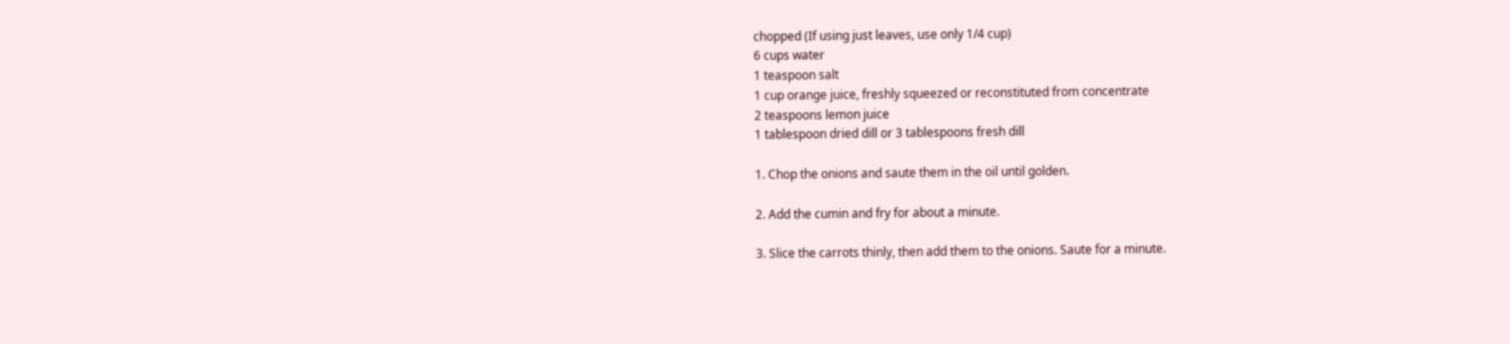chopped (If using just leaves, use only 1/4 cup)
6 cups water
1 teaspoon salt
1 cup orange juice, freshly squeezed or reconstituted from concentrate
2 teaspoons lemon juice
1 tablespoon dried dill or 3 tablespoons fresh dill

1. Chop the onions and saute them in the oil until golden.

2. Add the cumin and fry for about a minute.

3. Slice the carrots thinly, then add them to the onions. Saute for a minute.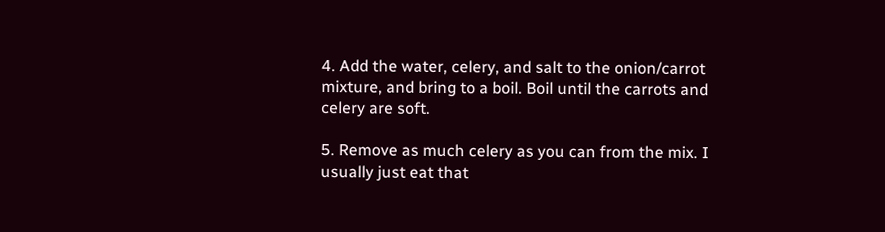4. Add the water, celery, and salt to the onion/carrot mixture, and bring to a boil. Boil until the carrots and celery are soft.

5. Remove as much celery as you can from the mix. I usually just eat that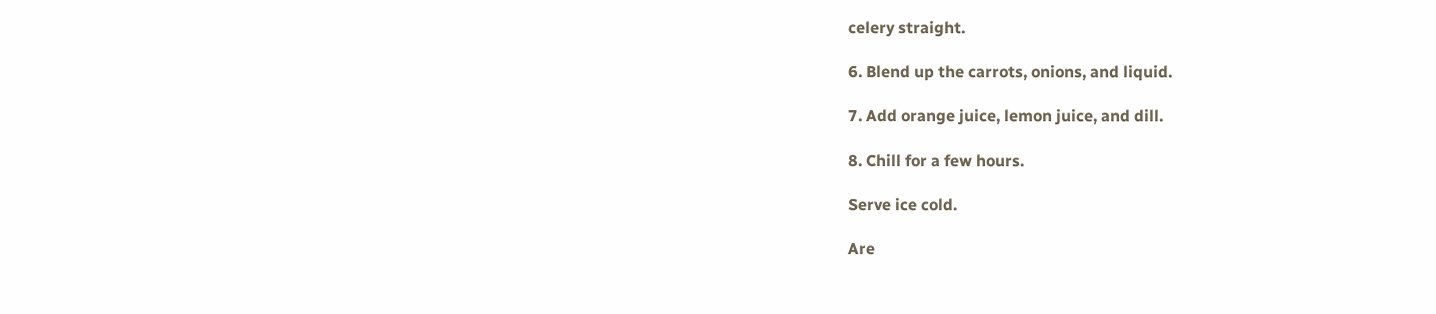celery straight.

6. Blend up the carrots, onions, and liquid.

7. Add orange juice, lemon juice, and dill.

8. Chill for a few hours.

Serve ice cold.

Are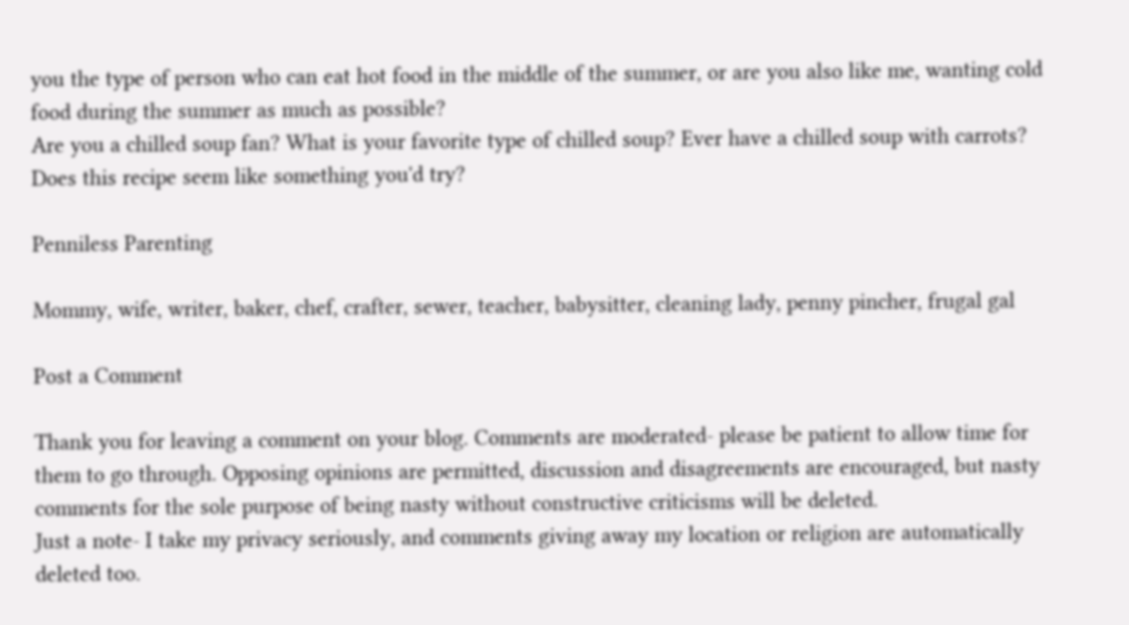you the type of person who can eat hot food in the middle of the summer, or are you also like me, wanting cold food during the summer as much as possible?
Are you a chilled soup fan? What is your favorite type of chilled soup? Ever have a chilled soup with carrots?
Does this recipe seem like something you'd try?

Penniless Parenting

Mommy, wife, writer, baker, chef, crafter, sewer, teacher, babysitter, cleaning lady, penny pincher, frugal gal

Post a Comment

Thank you for leaving a comment on your blog. Comments are moderated- please be patient to allow time for them to go through. Opposing opinions are permitted, discussion and disagreements are encouraged, but nasty comments for the sole purpose of being nasty without constructive criticisms will be deleted.
Just a note- I take my privacy seriously, and comments giving away my location or religion are automatically deleted too.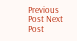Previous Post Next Post